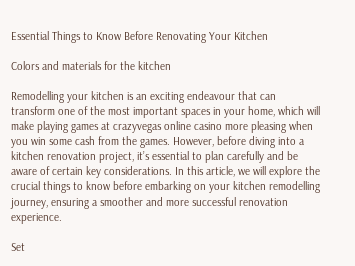Essential Things to Know Before Renovating Your Kitchen

Colors and materials for the kitchen

Remodelling your kitchen is an exciting endeavour that can transform one of the most important spaces in your home, which will make playing games at crazyvegas online casino more pleasing when you win some cash from the games. However, before diving into a kitchen renovation project, it’s essential to plan carefully and be aware of certain key considerations. In this article, we will explore the crucial things to know before embarking on your kitchen remodelling journey, ensuring a smoother and more successful renovation experience.

Set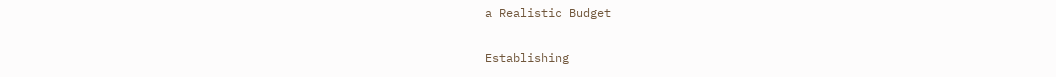a Realistic Budget

Establishing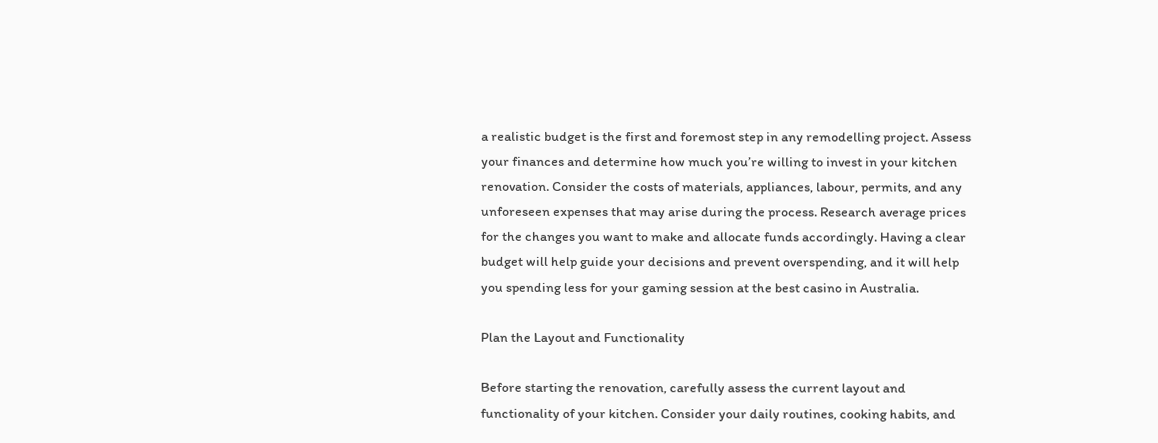a realistic budget is the first and foremost step in any remodelling project. Assess your finances and determine how much you’re willing to invest in your kitchen renovation. Consider the costs of materials, appliances, labour, permits, and any unforeseen expenses that may arise during the process. Research average prices for the changes you want to make and allocate funds accordingly. Having a clear budget will help guide your decisions and prevent overspending, and it will help you spending less for your gaming session at the best casino in Australia.

Plan the Layout and Functionality

Before starting the renovation, carefully assess the current layout and functionality of your kitchen. Consider your daily routines, cooking habits, and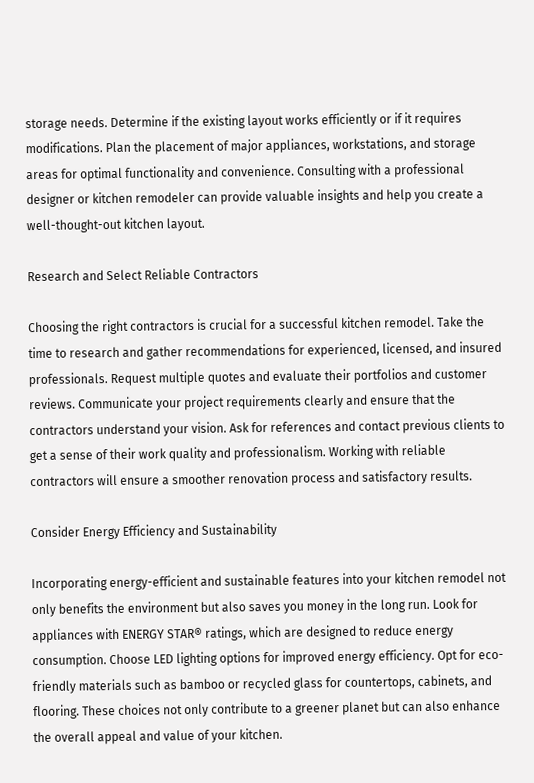storage needs. Determine if the existing layout works efficiently or if it requires modifications. Plan the placement of major appliances, workstations, and storage areas for optimal functionality and convenience. Consulting with a professional designer or kitchen remodeler can provide valuable insights and help you create a well-thought-out kitchen layout.

Research and Select Reliable Contractors

Choosing the right contractors is crucial for a successful kitchen remodel. Take the time to research and gather recommendations for experienced, licensed, and insured professionals. Request multiple quotes and evaluate their portfolios and customer reviews. Communicate your project requirements clearly and ensure that the contractors understand your vision. Ask for references and contact previous clients to get a sense of their work quality and professionalism. Working with reliable contractors will ensure a smoother renovation process and satisfactory results.

Consider Energy Efficiency and Sustainability

Incorporating energy-efficient and sustainable features into your kitchen remodel not only benefits the environment but also saves you money in the long run. Look for appliances with ENERGY STAR® ratings, which are designed to reduce energy consumption. Choose LED lighting options for improved energy efficiency. Opt for eco-friendly materials such as bamboo or recycled glass for countertops, cabinets, and flooring. These choices not only contribute to a greener planet but can also enhance the overall appeal and value of your kitchen.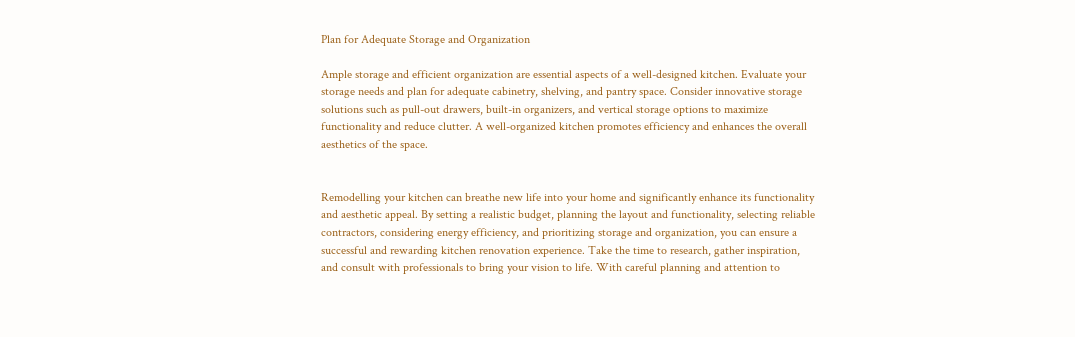Plan for Adequate Storage and Organization

Ample storage and efficient organization are essential aspects of a well-designed kitchen. Evaluate your storage needs and plan for adequate cabinetry, shelving, and pantry space. Consider innovative storage solutions such as pull-out drawers, built-in organizers, and vertical storage options to maximize functionality and reduce clutter. A well-organized kitchen promotes efficiency and enhances the overall aesthetics of the space.


Remodelling your kitchen can breathe new life into your home and significantly enhance its functionality and aesthetic appeal. By setting a realistic budget, planning the layout and functionality, selecting reliable contractors, considering energy efficiency, and prioritizing storage and organization, you can ensure a successful and rewarding kitchen renovation experience. Take the time to research, gather inspiration, and consult with professionals to bring your vision to life. With careful planning and attention to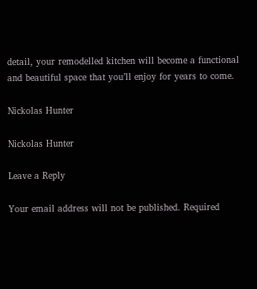detail, your remodelled kitchen will become a functional and beautiful space that you’ll enjoy for years to come.

Nickolas Hunter

Nickolas Hunter

Leave a Reply

Your email address will not be published. Required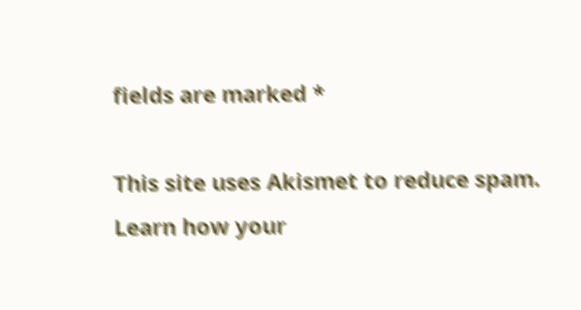fields are marked *

This site uses Akismet to reduce spam. Learn how your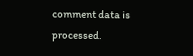comment data is processed.